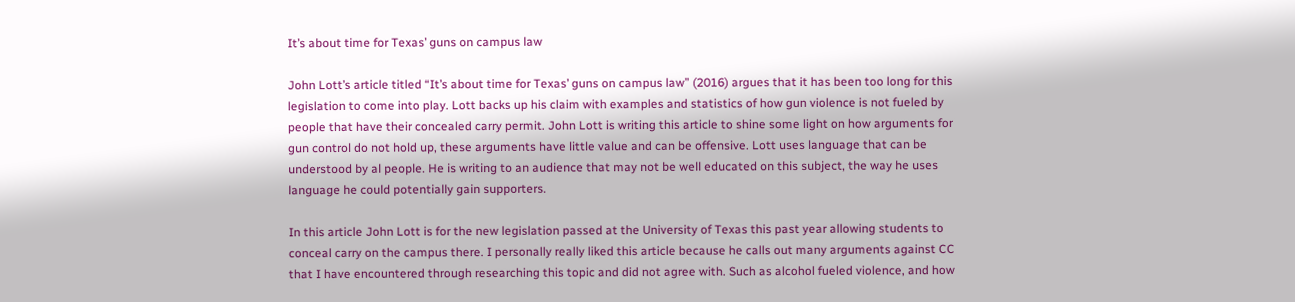It’s about time for Texas’ guns on campus law

John Lott’s article titled “It’s about time for Texas’ guns on campus law” (2016) argues that it has been too long for this legislation to come into play. Lott backs up his claim with examples and statistics of how gun violence is not fueled by people that have their concealed carry permit. John Lott is writing this article to shine some light on how arguments for gun control do not hold up, these arguments have little value and can be offensive. Lott uses language that can be understood by al people. He is writing to an audience that may not be well educated on this subject, the way he uses language he could potentially gain supporters.

In this article John Lott is for the new legislation passed at the University of Texas this past year allowing students to conceal carry on the campus there. I personally really liked this article because he calls out many arguments against CC that I have encountered through researching this topic and did not agree with. Such as alcohol fueled violence, and how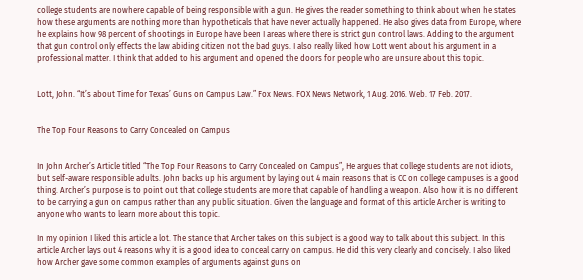college students are nowhere capable of being responsible with a gun. He gives the reader something to think about when he states how these arguments are nothing more than hypotheticals that have never actually happened. He also gives data from Europe, where he explains how 98 percent of shootings in Europe have been I areas where there is strict gun control laws. Adding to the argument that gun control only effects the law abiding citizen not the bad guys. I also really liked how Lott went about his argument in a professional matter. I think that added to his argument and opened the doors for people who are unsure about this topic.


Lott, John. “It’s about Time for Texas’ Guns on Campus Law.” Fox News. FOX News Network, 1 Aug. 2016. Web. 17 Feb. 2017.


The Top Four Reasons to Carry Concealed on Campus


In John Archer’s Article titled “The Top Four Reasons to Carry Concealed on Campus”, He argues that college students are not idiots, but self-aware responsible adults. John backs up his argument by laying out 4 main reasons that is CC on college campuses is a good thing. Archer’s purpose is to point out that college students are more that capable of handling a weapon. Also how it is no different to be carrying a gun on campus rather than any public situation. Given the language and format of this article Archer is writing to anyone who wants to learn more about this topic.

In my opinion I liked this article a lot. The stance that Archer takes on this subject is a good way to talk about this subject. In this article Archer lays out 4 reasons why it is a good idea to conceal carry on campus. He did this very clearly and concisely. I also liked how Archer gave some common examples of arguments against guns on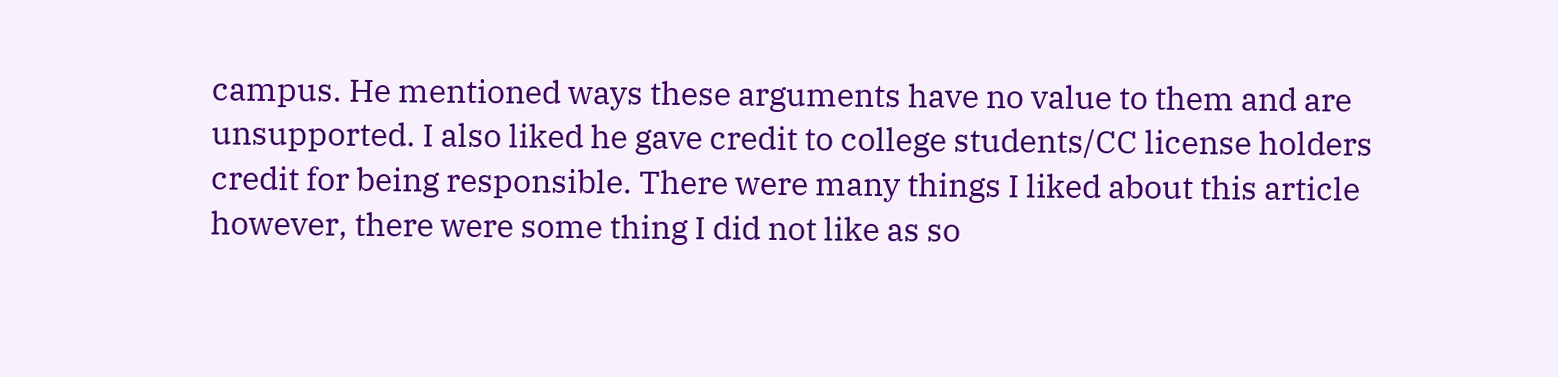campus. He mentioned ways these arguments have no value to them and are unsupported. I also liked he gave credit to college students/CC license holders credit for being responsible. There were many things I liked about this article however, there were some thing I did not like as so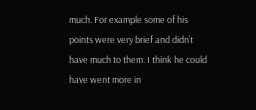much. For example some of his points were very brief and didn’t have much to them. I think he could have went more in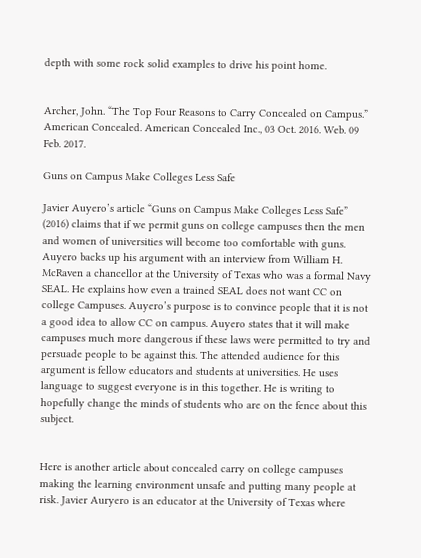depth with some rock solid examples to drive his point home.


Archer, John. “The Top Four Reasons to Carry Concealed on Campus.” American Concealed. American Concealed Inc., 03 Oct. 2016. Web. 09 Feb. 2017.

Guns on Campus Make Colleges Less Safe

Javier Auyero’s article “Guns on Campus Make Colleges Less Safe” (2016) claims that if we permit guns on college campuses then the men and women of universities will become too comfortable with guns. Auyero backs up his argument with an interview from William H. McRaven a chancellor at the University of Texas who was a formal Navy SEAL. He explains how even a trained SEAL does not want CC on college Campuses. Auyero’s purpose is to convince people that it is not a good idea to allow CC on campus. Auyero states that it will make campuses much more dangerous if these laws were permitted to try and persuade people to be against this. The attended audience for this argument is fellow educators and students at universities. He uses language to suggest everyone is in this together. He is writing to hopefully change the minds of students who are on the fence about this subject.


Here is another article about concealed carry on college campuses making the learning environment unsafe and putting many people at risk. Javier Auryero is an educator at the University of Texas where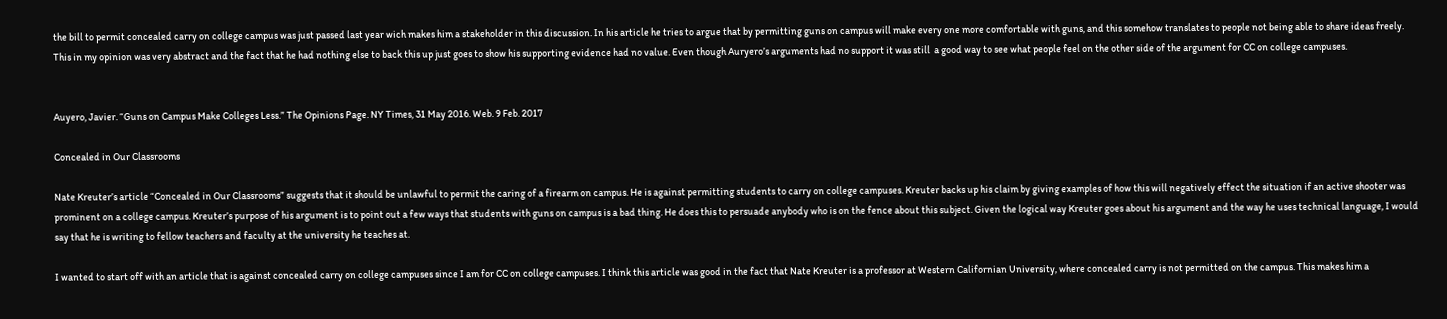the bill to permit concealed carry on college campus was just passed last year wich makes him a stakeholder in this discussion. In his article he tries to argue that by permitting guns on campus will make every one more comfortable with guns, and this somehow translates to people not being able to share ideas freely. This in my opinion was very abstract and the fact that he had nothing else to back this up just goes to show his supporting evidence had no value. Even though Auryero’s arguments had no support it was still  a good way to see what people feel on the other side of the argument for CC on college campuses.


Auyero, Javier. “Guns on Campus Make Colleges Less.” The Opinions Page. NY Times, 31 May 2016. Web. 9 Feb. 2017

Concealed in Our Classrooms

Nate Kreuter’s article “Concealed in Our Classrooms” suggests that it should be unlawful to permit the caring of a firearm on campus. He is against permitting students to carry on college campuses. Kreuter backs up his claim by giving examples of how this will negatively effect the situation if an active shooter was prominent on a college campus. Kreuter’s purpose of his argument is to point out a few ways that students with guns on campus is a bad thing. He does this to persuade anybody who is on the fence about this subject. Given the logical way Kreuter goes about his argument and the way he uses technical language, I would say that he is writing to fellow teachers and faculty at the university he teaches at.

I wanted to start off with an article that is against concealed carry on college campuses since I am for CC on college campuses. I think this article was good in the fact that Nate Kreuter is a professor at Western Californian University, where concealed carry is not permitted on the campus. This makes him a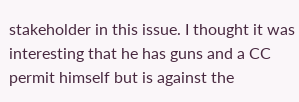stakeholder in this issue. I thought it was interesting that he has guns and a CC permit himself but is against the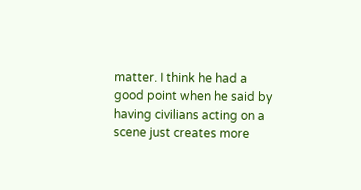matter. I think he had a good point when he said by having civilians acting on a scene just creates more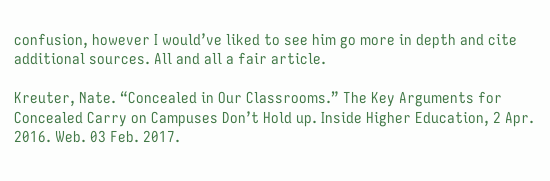confusion, however I would’ve liked to see him go more in depth and cite additional sources. All and all a fair article.

Kreuter, Nate. “Concealed in Our Classrooms.” The Key Arguments for Concealed Carry on Campuses Don’t Hold up. Inside Higher Education, 2 Apr. 2016. Web. 03 Feb. 2017.